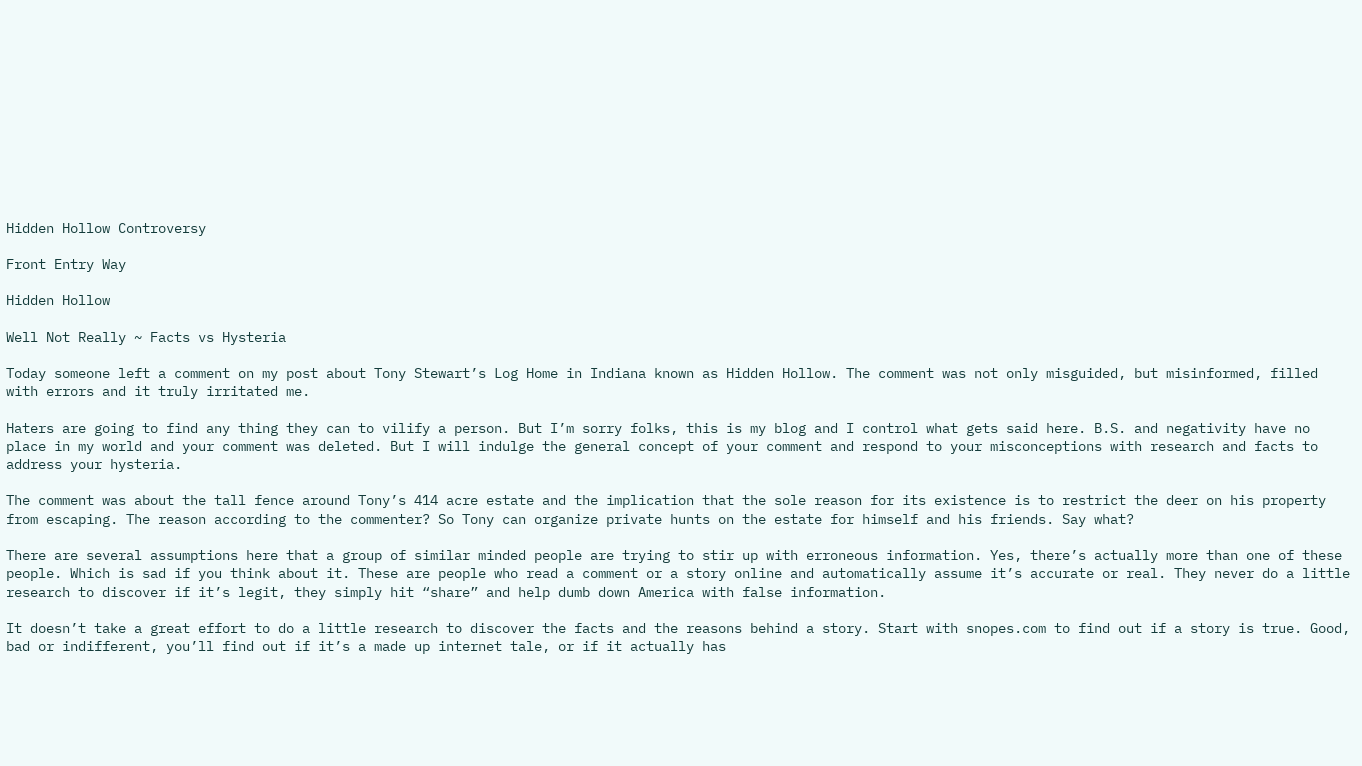Hidden Hollow Controversy

Front Entry Way

Hidden Hollow

Well Not Really ~ Facts vs Hysteria

Today someone left a comment on my post about Tony Stewart’s Log Home in Indiana known as Hidden Hollow. The comment was not only misguided, but misinformed, filled with errors and it truly irritated me.

Haters are going to find any thing they can to vilify a person. But I’m sorry folks, this is my blog and I control what gets said here. B.S. and negativity have no place in my world and your comment was deleted. But I will indulge the general concept of your comment and respond to your misconceptions with research and facts to address your hysteria.

The comment was about the tall fence around Tony’s 414 acre estate and the implication that the sole reason for its existence is to restrict the deer on his property from escaping. The reason according to the commenter? So Tony can organize private hunts on the estate for himself and his friends. Say what?

There are several assumptions here that a group of similar minded people are trying to stir up with erroneous information. Yes, there’s actually more than one of these people. Which is sad if you think about it. These are people who read a comment or a story online and automatically assume it’s accurate or real. They never do a little research to discover if it’s legit, they simply hit “share” and help dumb down America with false information.

It doesn’t take a great effort to do a little research to discover the facts and the reasons behind a story. Start with snopes.com to find out if a story is true. Good, bad or indifferent, you’ll find out if it’s a made up internet tale, or if it actually has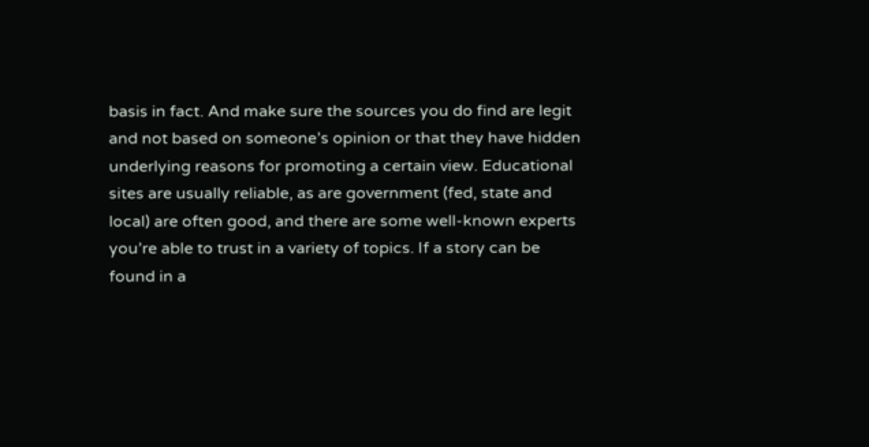basis in fact. And make sure the sources you do find are legit and not based on someone’s opinion or that they have hidden underlying reasons for promoting a certain view. Educational sites are usually reliable, as are government (fed, state and local) are often good, and there are some well-known experts you’re able to trust in a variety of topics. If a story can be found in a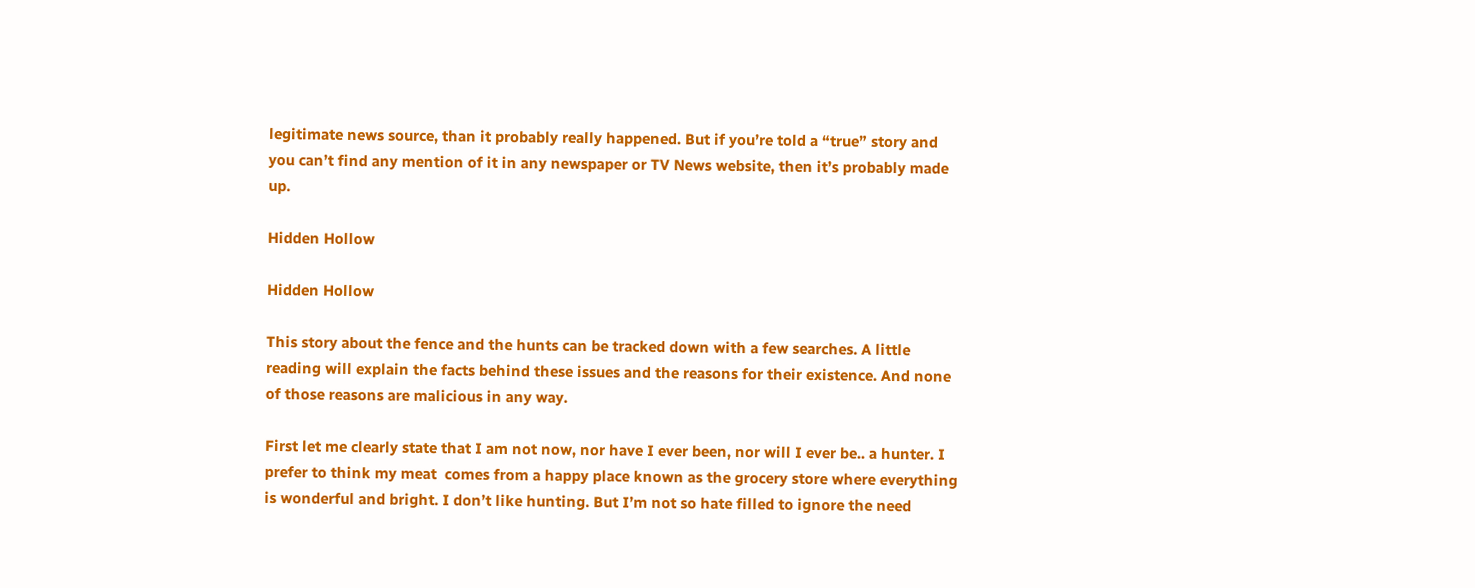legitimate news source, than it probably really happened. But if you’re told a “true” story and you can’t find any mention of it in any newspaper or TV News website, then it’s probably made up.

Hidden Hollow

Hidden Hollow

This story about the fence and the hunts can be tracked down with a few searches. A little reading will explain the facts behind these issues and the reasons for their existence. And none of those reasons are malicious in any way.

First let me clearly state that I am not now, nor have I ever been, nor will I ever be.. a hunter. I prefer to think my meat  comes from a happy place known as the grocery store where everything is wonderful and bright. I don’t like hunting. But I’m not so hate filled to ignore the need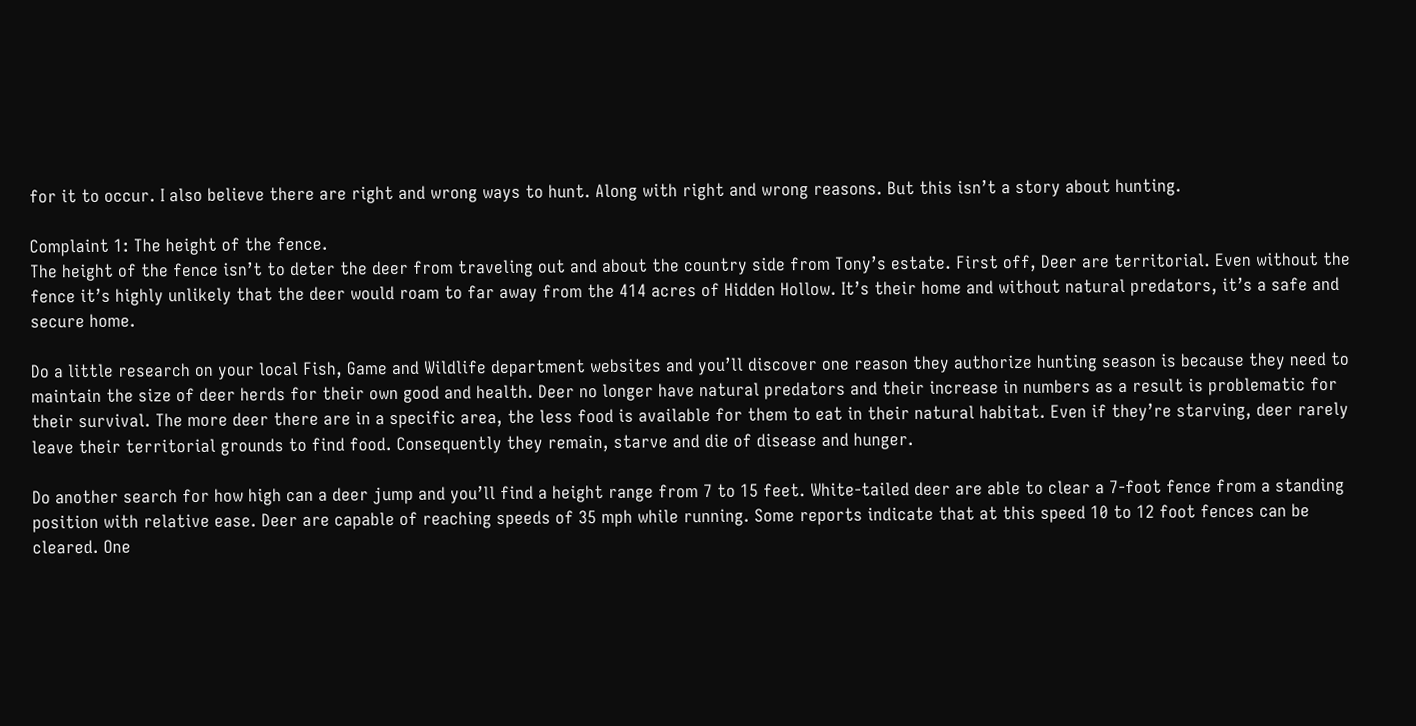for it to occur. I also believe there are right and wrong ways to hunt. Along with right and wrong reasons. But this isn’t a story about hunting.

Complaint 1: The height of the fence.
The height of the fence isn’t to deter the deer from traveling out and about the country side from Tony’s estate. First off, Deer are territorial. Even without the fence it’s highly unlikely that the deer would roam to far away from the 414 acres of Hidden Hollow. It’s their home and without natural predators, it’s a safe and secure home.

Do a little research on your local Fish, Game and Wildlife department websites and you’ll discover one reason they authorize hunting season is because they need to maintain the size of deer herds for their own good and health. Deer no longer have natural predators and their increase in numbers as a result is problematic for their survival. The more deer there are in a specific area, the less food is available for them to eat in their natural habitat. Even if they’re starving, deer rarely leave their territorial grounds to find food. Consequently they remain, starve and die of disease and hunger.

Do another search for how high can a deer jump and you’ll find a height range from 7 to 15 feet. White-tailed deer are able to clear a 7-foot fence from a standing position with relative ease. Deer are capable of reaching speeds of 35 mph while running. Some reports indicate that at this speed 10 to 12 foot fences can be cleared. One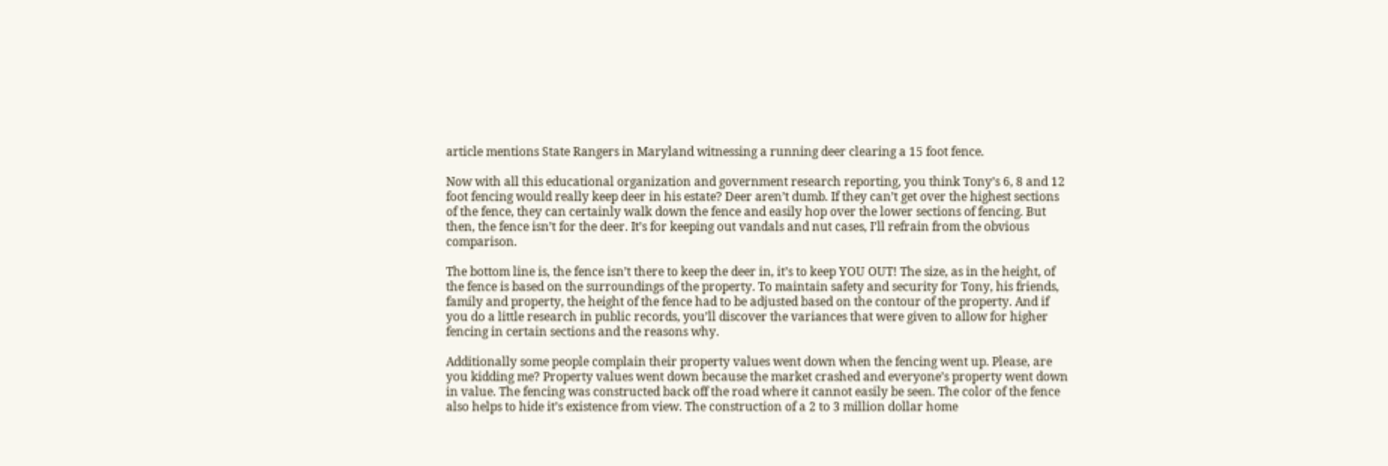article mentions State Rangers in Maryland witnessing a running deer clearing a 15 foot fence.

Now with all this educational organization and government research reporting, you think Tony’s 6, 8 and 12 foot fencing would really keep deer in his estate? Deer aren’t dumb. If they can’t get over the highest sections of the fence, they can certainly walk down the fence and easily hop over the lower sections of fencing. But then, the fence isn’t for the deer. It’s for keeping out vandals and nut cases, I’ll refrain from the obvious comparison.

The bottom line is, the fence isn’t there to keep the deer in, it’s to keep YOU OUT! The size, as in the height, of the fence is based on the surroundings of the property. To maintain safety and security for Tony, his friends, family and property, the height of the fence had to be adjusted based on the contour of the property. And if you do a little research in public records, you’ll discover the variances that were given to allow for higher fencing in certain sections and the reasons why.

Additionally some people complain their property values went down when the fencing went up. Please, are you kidding me? Property values went down because the market crashed and everyone’s property went down in value. The fencing was constructed back off the road where it cannot easily be seen. The color of the fence also helps to hide it’s existence from view. The construction of a 2 to 3 million dollar home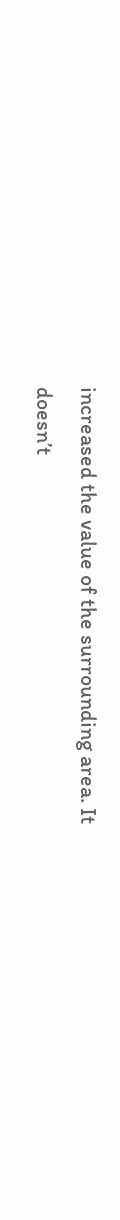increased the value of the surrounding area. It doesn’t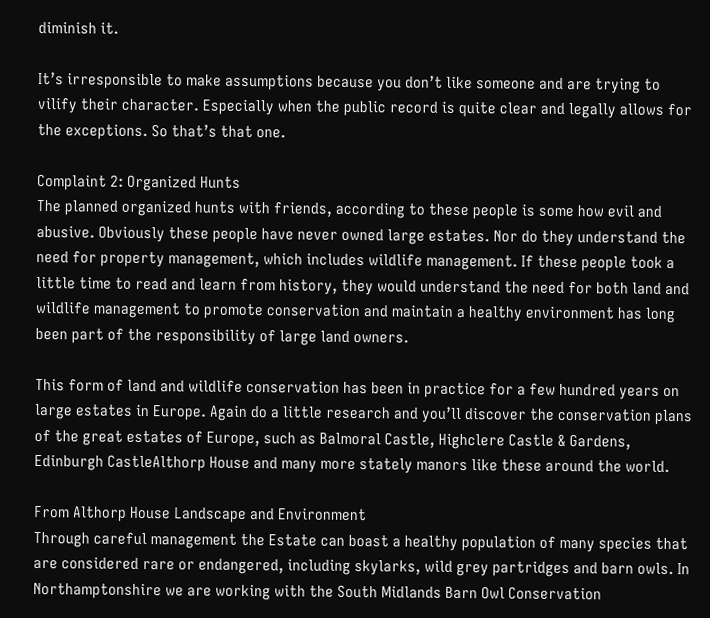diminish it.

It’s irresponsible to make assumptions because you don’t like someone and are trying to vilify their character. Especially when the public record is quite clear and legally allows for the exceptions. So that’s that one.

Complaint 2: Organized Hunts
The planned organized hunts with friends, according to these people is some how evil and abusive. Obviously these people have never owned large estates. Nor do they understand the need for property management, which includes wildlife management. If these people took a little time to read and learn from history, they would understand the need for both land and wildlife management to promote conservation and maintain a healthy environment has long been part of the responsibility of large land owners.

This form of land and wildlife conservation has been in practice for a few hundred years on large estates in Europe. Again do a little research and you’ll discover the conservation plans of the great estates of Europe, such as Balmoral Castle, Highclere Castle & Gardens, Edinburgh CastleAlthorp House and many more stately manors like these around the world.

From Althorp House Landscape and Environment
Through careful management the Estate can boast a healthy population of many species that are considered rare or endangered, including skylarks, wild grey partridges and barn owls. In Northamptonshire we are working with the South Midlands Barn Owl Conservation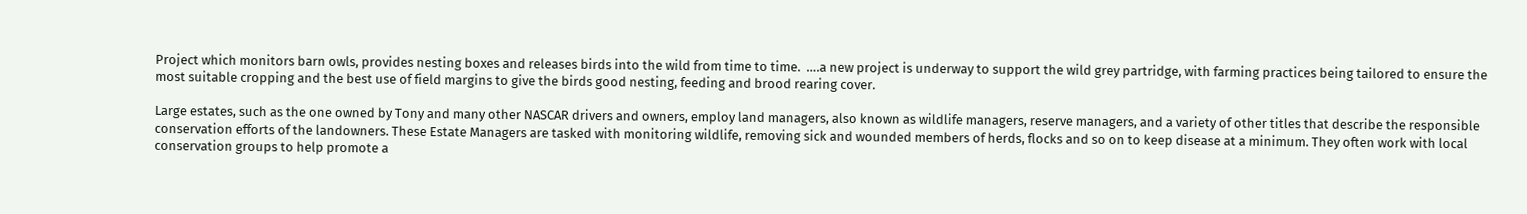Project which monitors barn owls, provides nesting boxes and releases birds into the wild from time to time.  ….a new project is underway to support the wild grey partridge, with farming practices being tailored to ensure the most suitable cropping and the best use of field margins to give the birds good nesting, feeding and brood rearing cover.

Large estates, such as the one owned by Tony and many other NASCAR drivers and owners, employ land managers, also known as wildlife managers, reserve managers, and a variety of other titles that describe the responsible conservation efforts of the landowners. These Estate Managers are tasked with monitoring wildlife, removing sick and wounded members of herds, flocks and so on to keep disease at a minimum. They often work with local conservation groups to help promote a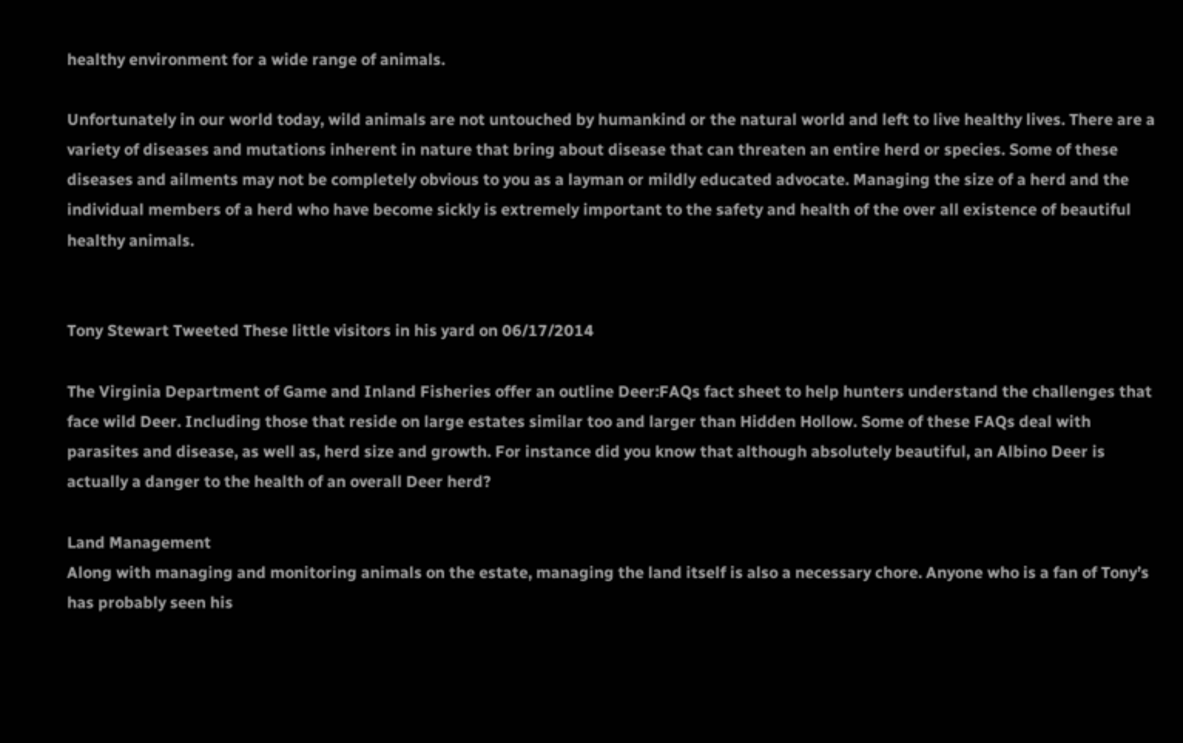healthy environment for a wide range of animals.

Unfortunately in our world today, wild animals are not untouched by humankind or the natural world and left to live healthy lives. There are a variety of diseases and mutations inherent in nature that bring about disease that can threaten an entire herd or species. Some of these diseases and ailments may not be completely obvious to you as a layman or mildly educated advocate. Managing the size of a herd and the individual members of a herd who have become sickly is extremely important to the safety and health of the over all existence of beautiful healthy animals.


Tony Stewart Tweeted These little visitors in his yard on 06/17/2014

The Virginia Department of Game and Inland Fisheries offer an outline Deer:FAQs fact sheet to help hunters understand the challenges that face wild Deer. Including those that reside on large estates similar too and larger than Hidden Hollow. Some of these FAQs deal with parasites and disease, as well as, herd size and growth. For instance did you know that although absolutely beautiful, an Albino Deer is actually a danger to the health of an overall Deer herd?

Land Management
Along with managing and monitoring animals on the estate, managing the land itself is also a necessary chore. Anyone who is a fan of Tony’s has probably seen his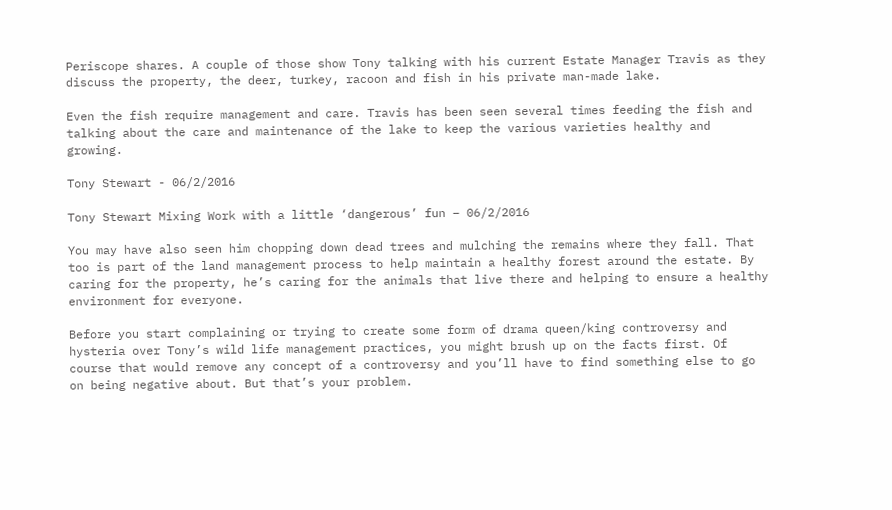Periscope shares. A couple of those show Tony talking with his current Estate Manager Travis as they discuss the property, the deer, turkey, racoon and fish in his private man-made lake.

Even the fish require management and care. Travis has been seen several times feeding the fish and talking about the care and maintenance of the lake to keep the various varieties healthy and growing.

Tony Stewart - 06/2/2016

Tony Stewart Mixing Work with a little ‘dangerous’ fun – 06/2/2016

You may have also seen him chopping down dead trees and mulching the remains where they fall. That too is part of the land management process to help maintain a healthy forest around the estate. By caring for the property, he’s caring for the animals that live there and helping to ensure a healthy environment for everyone.

Before you start complaining or trying to create some form of drama queen/king controversy and hysteria over Tony’s wild life management practices, you might brush up on the facts first. Of course that would remove any concept of a controversy and you’ll have to find something else to go on being negative about. But that’s your problem.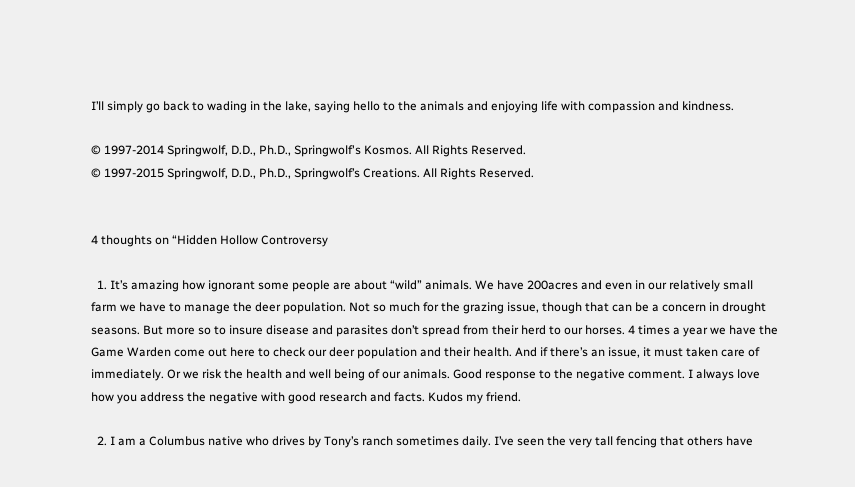I’ll simply go back to wading in the lake, saying hello to the animals and enjoying life with compassion and kindness.

© 1997-2014 Springwolf, D.D., Ph.D., Springwolf's Kosmos. All Rights Reserved.
© 1997-2015 Springwolf, D.D., Ph.D., Springwolf’s Creations. All Rights Reserved.


4 thoughts on “Hidden Hollow Controversy

  1. It’s amazing how ignorant some people are about “wild” animals. We have 200acres and even in our relatively small farm we have to manage the deer population. Not so much for the grazing issue, though that can be a concern in drought seasons. But more so to insure disease and parasites don’t spread from their herd to our horses. 4 times a year we have the Game Warden come out here to check our deer population and their health. And if there’s an issue, it must taken care of immediately. Or we risk the health and well being of our animals. Good response to the negative comment. I always love how you address the negative with good research and facts. Kudos my friend.

  2. I am a Columbus native who drives by Tony’s ranch sometimes daily. I’ve seen the very tall fencing that others have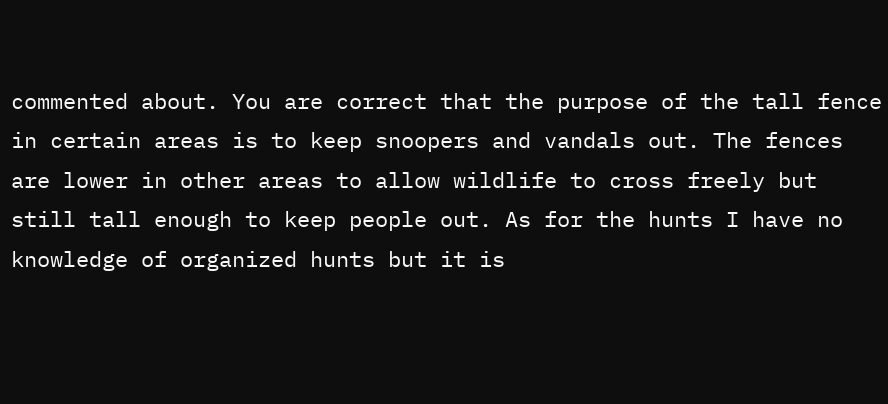commented about. You are correct that the purpose of the tall fence in certain areas is to keep snoopers and vandals out. The fences are lower in other areas to allow wildlife to cross freely but still tall enough to keep people out. As for the hunts I have no knowledge of organized hunts but it is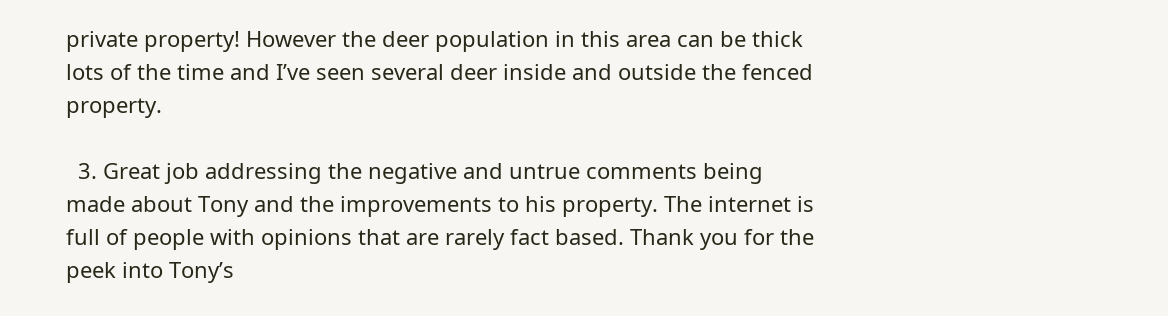private property! However the deer population in this area can be thick lots of the time and I’ve seen several deer inside and outside the fenced property.

  3. Great job addressing the negative and untrue comments being made about Tony and the improvements to his property. The internet is full of people with opinions that are rarely fact based. Thank you for the peek into Tony’s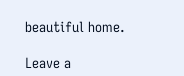beautiful home.

Leave a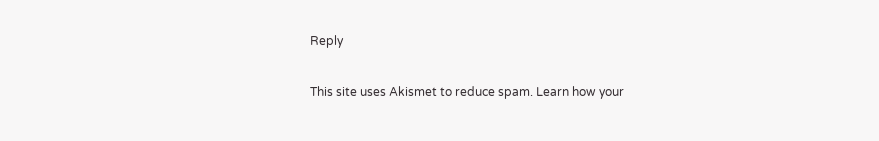Reply

This site uses Akismet to reduce spam. Learn how your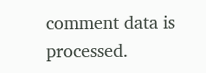comment data is processed.